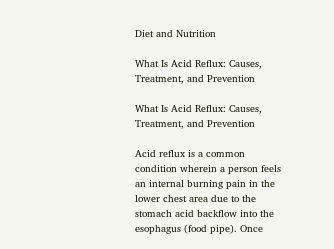Diet and Nutrition

What Is Acid Reflux: Causes, Treatment, and Prevention

What Is Acid Reflux: Causes, Treatment, and Prevention

Acid reflux is a common condition wherein a person feels an internal burning pain in the lower chest area due to the stomach acid backflow into the esophagus (food pipe). Once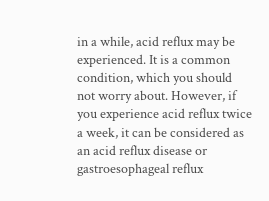in a while, acid reflux may be experienced. It is a common condition, which you should not worry about. However, if you experience acid reflux twice a week, it can be considered as an acid reflux disease or gastroesophageal reflux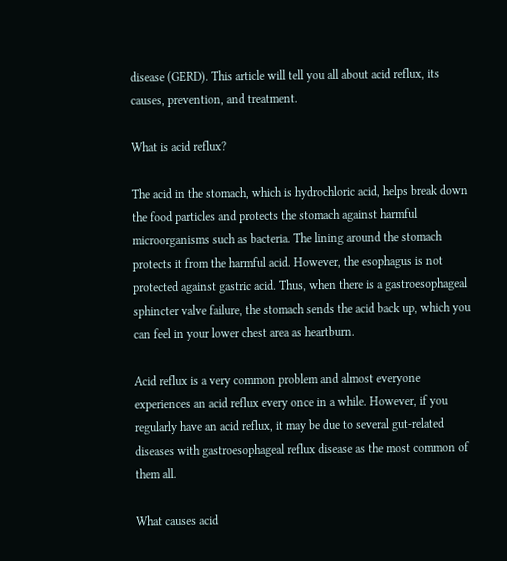disease (GERD). This article will tell you all about acid reflux, its causes, prevention, and treatment.

What is acid reflux?

The acid in the stomach, which is hydrochloric acid, helps break down the food particles and protects the stomach against harmful microorganisms such as bacteria. The lining around the stomach protects it from the harmful acid. However, the esophagus is not protected against gastric acid. Thus, when there is a gastroesophageal sphincter valve failure, the stomach sends the acid back up, which you can feel in your lower chest area as heartburn.

Acid reflux is a very common problem and almost everyone experiences an acid reflux every once in a while. However, if you regularly have an acid reflux, it may be due to several gut-related diseases with gastroesophageal reflux disease as the most common of them all.

What causes acid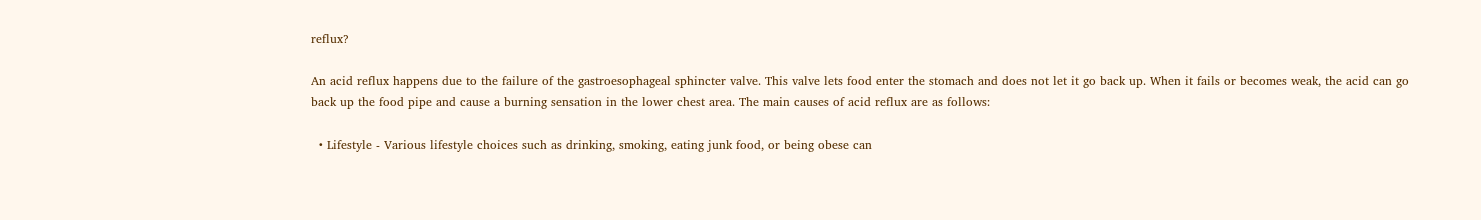reflux?

An acid reflux happens due to the failure of the gastroesophageal sphincter valve. This valve lets food enter the stomach and does not let it go back up. When it fails or becomes weak, the acid can go back up the food pipe and cause a burning sensation in the lower chest area. The main causes of acid reflux are as follows:

  • Lifestyle - Various lifestyle choices such as drinking, smoking, eating junk food, or being obese can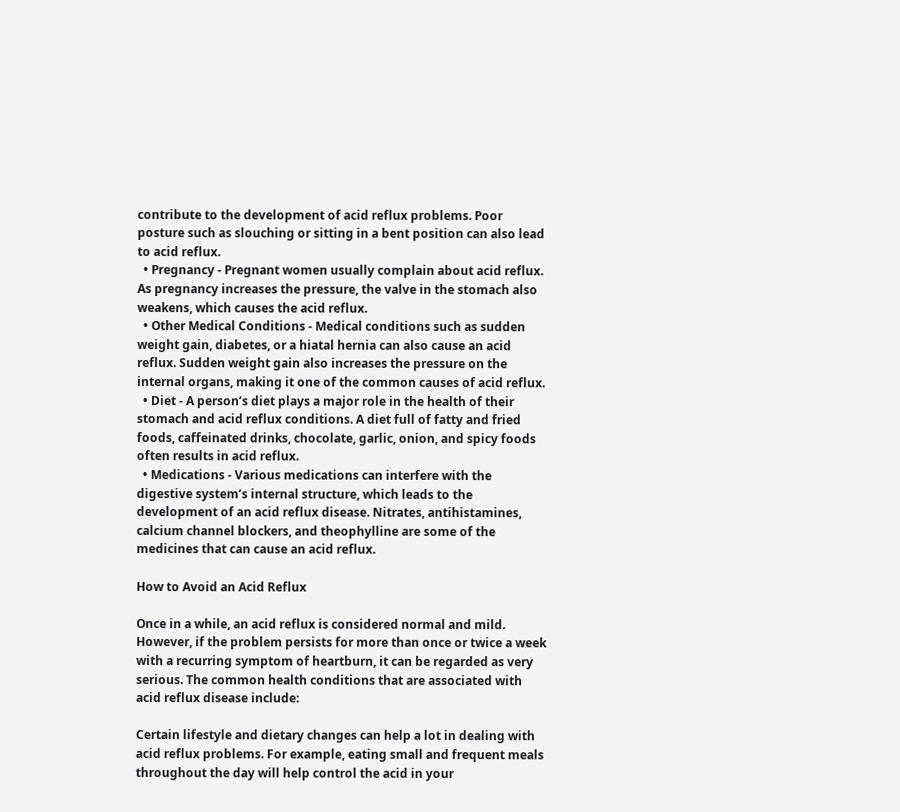contribute to the development of acid reflux problems. Poor posture such as slouching or sitting in a bent position can also lead to acid reflux.
  • Pregnancy - Pregnant women usually complain about acid reflux. As pregnancy increases the pressure, the valve in the stomach also weakens, which causes the acid reflux.
  • Other Medical Conditions - Medical conditions such as sudden weight gain, diabetes, or a hiatal hernia can also cause an acid reflux. Sudden weight gain also increases the pressure on the internal organs, making it one of the common causes of acid reflux.
  • Diet - A person’s diet plays a major role in the health of their stomach and acid reflux conditions. A diet full of fatty and fried foods, caffeinated drinks, chocolate, garlic, onion, and spicy foods often results in acid reflux.
  • Medications - Various medications can interfere with the digestive system’s internal structure, which leads to the development of an acid reflux disease. Nitrates, antihistamines, calcium channel blockers, and theophylline are some of the medicines that can cause an acid reflux.

How to Avoid an Acid Reflux

Once in a while, an acid reflux is considered normal and mild. However, if the problem persists for more than once or twice a week with a recurring symptom of heartburn, it can be regarded as very serious. The common health conditions that are associated with acid reflux disease include:

Certain lifestyle and dietary changes can help a lot in dealing with acid reflux problems. For example, eating small and frequent meals throughout the day will help control the acid in your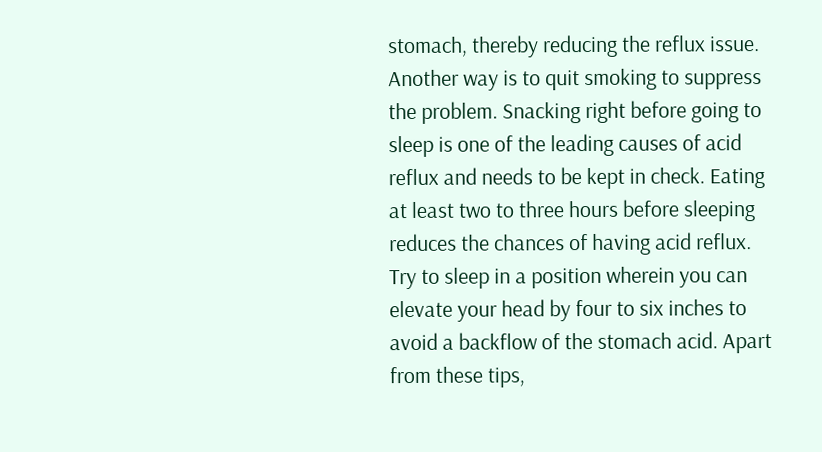stomach, thereby reducing the reflux issue. Another way is to quit smoking to suppress the problem. Snacking right before going to sleep is one of the leading causes of acid reflux and needs to be kept in check. Eating at least two to three hours before sleeping reduces the chances of having acid reflux. Try to sleep in a position wherein you can elevate your head by four to six inches to avoid a backflow of the stomach acid. Apart from these tips,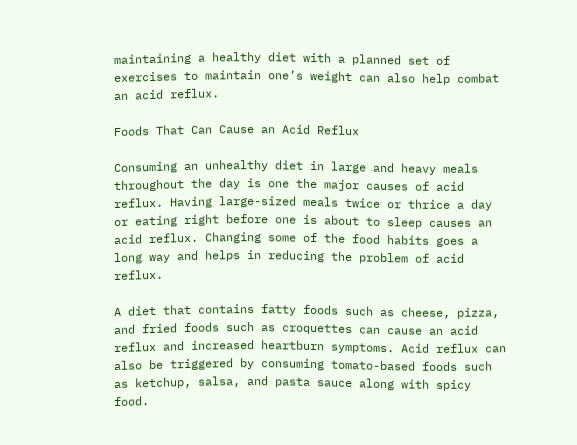maintaining a healthy diet with a planned set of exercises to maintain one’s weight can also help combat an acid reflux.

Foods That Can Cause an Acid Reflux

Consuming an unhealthy diet in large and heavy meals throughout the day is one the major causes of acid reflux. Having large-sized meals twice or thrice a day or eating right before one is about to sleep causes an acid reflux. Changing some of the food habits goes a long way and helps in reducing the problem of acid reflux.

A diet that contains fatty foods such as cheese, pizza, and fried foods such as croquettes can cause an acid reflux and increased heartburn symptoms. Acid reflux can also be triggered by consuming tomato-based foods such as ketchup, salsa, and pasta sauce along with spicy food.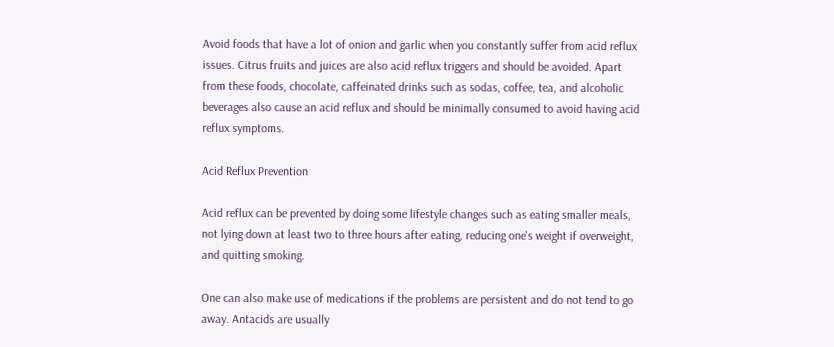Avoid foods that have a lot of onion and garlic when you constantly suffer from acid reflux issues. Citrus fruits and juices are also acid reflux triggers and should be avoided. Apart from these foods, chocolate, caffeinated drinks such as sodas, coffee, tea, and alcoholic beverages also cause an acid reflux and should be minimally consumed to avoid having acid reflux symptoms.

Acid Reflux Prevention

Acid reflux can be prevented by doing some lifestyle changes such as eating smaller meals, not lying down at least two to three hours after eating, reducing one's weight if overweight, and quitting smoking.

One can also make use of medications if the problems are persistent and do not tend to go away. Antacids are usually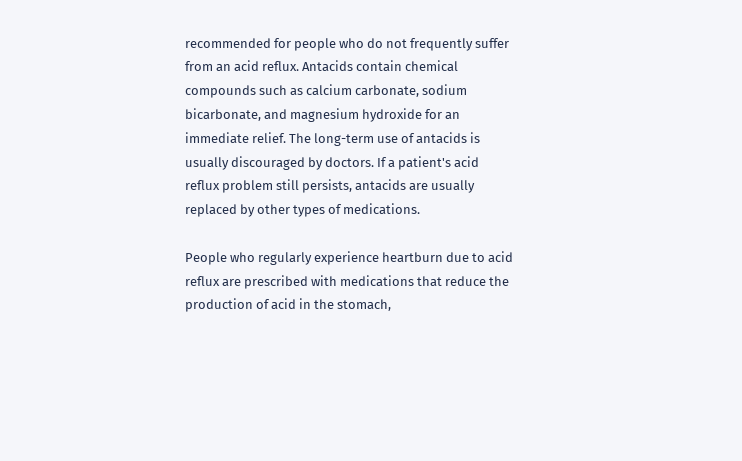recommended for people who do not frequently suffer from an acid reflux. Antacids contain chemical compounds such as calcium carbonate, sodium bicarbonate, and magnesium hydroxide for an immediate relief. The long-term use of antacids is usually discouraged by doctors. If a patient's acid reflux problem still persists, antacids are usually replaced by other types of medications.

People who regularly experience heartburn due to acid reflux are prescribed with medications that reduce the production of acid in the stomach,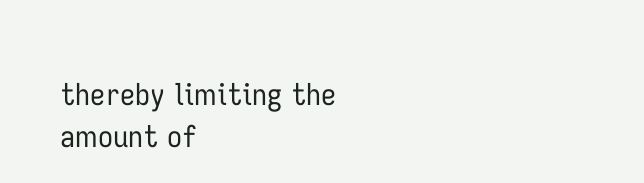thereby limiting the amount of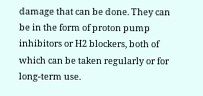damage that can be done. They can be in the form of proton pump inhibitors or H2 blockers, both of which can be taken regularly or for long-term use.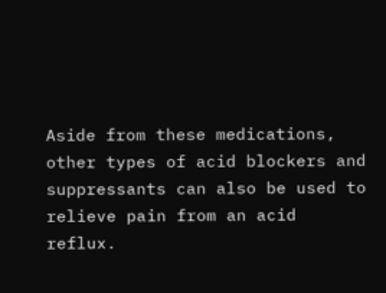Aside from these medications, other types of acid blockers and suppressants can also be used to relieve pain from an acid reflux.